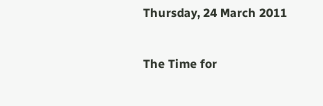Thursday, 24 March 2011

The Time for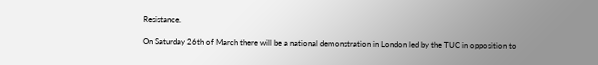Resistance.

On Saturday 26th of March there will be a national demonstration in London led by the TUC in opposition to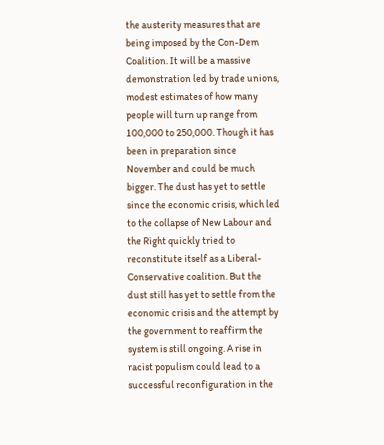the austerity measures that are being imposed by the Con-Dem Coalition. It will be a massive demonstration led by trade unions, modest estimates of how many people will turn up range from 100,000 to 250,000. Though it has been in preparation since November and could be much bigger. The dust has yet to settle since the economic crisis, which led to the collapse of New Labour and the Right quickly tried to reconstitute itself as a Liberal-Conservative coalition. But the dust still has yet to settle from the economic crisis and the attempt by the government to reaffirm the system is still ongoing. A rise in racist populism could lead to a successful reconfiguration in the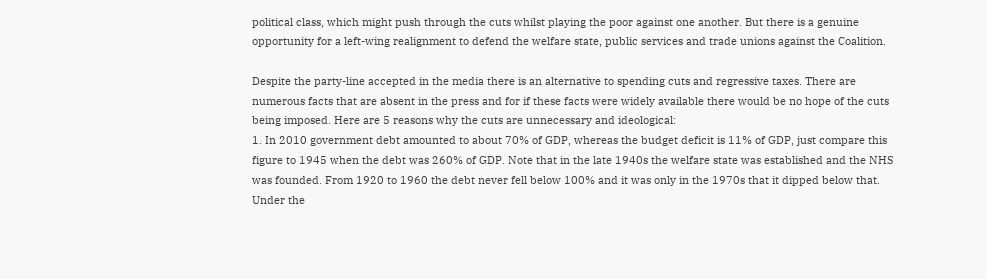political class, which might push through the cuts whilst playing the poor against one another. But there is a genuine opportunity for a left-wing realignment to defend the welfare state, public services and trade unions against the Coalition.

Despite the party-line accepted in the media there is an alternative to spending cuts and regressive taxes. There are numerous facts that are absent in the press and for if these facts were widely available there would be no hope of the cuts being imposed. Here are 5 reasons why the cuts are unnecessary and ideological:
1. In 2010 government debt amounted to about 70% of GDP, whereas the budget deficit is 11% of GDP, just compare this figure to 1945 when the debt was 260% of GDP. Note that in the late 1940s the welfare state was established and the NHS was founded. From 1920 to 1960 the debt never fell below 100% and it was only in the 1970s that it dipped below that. Under the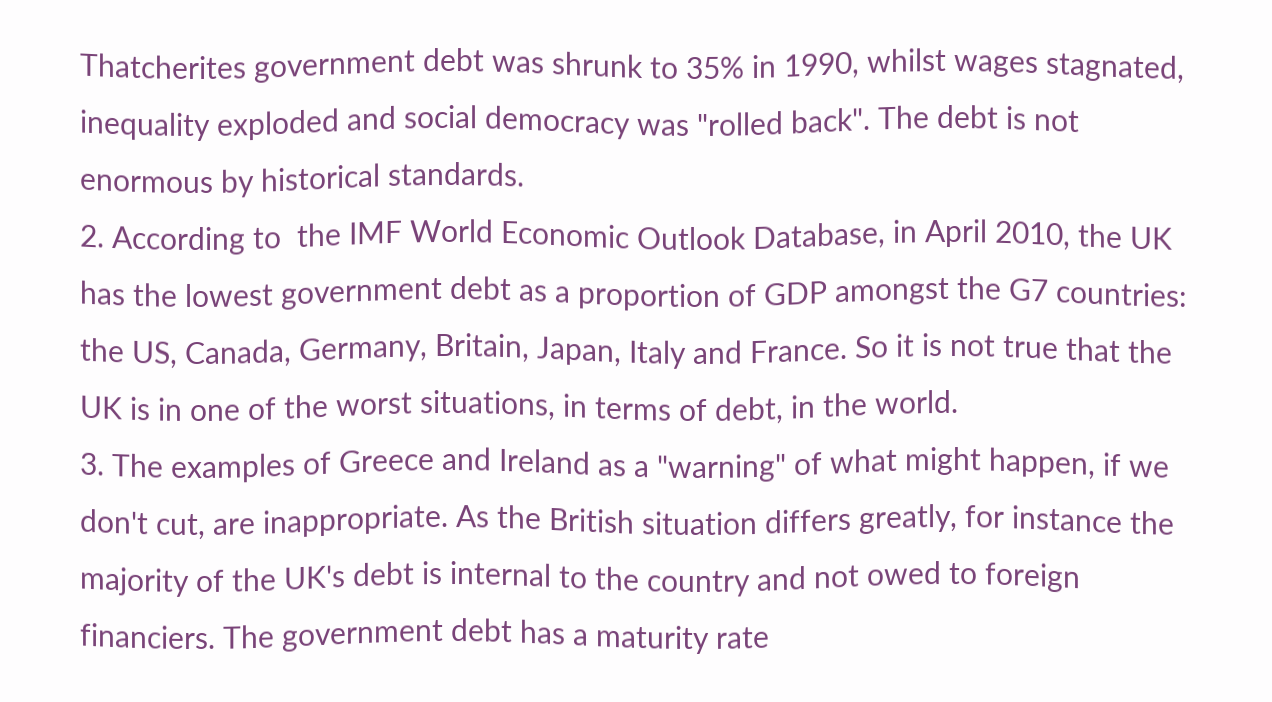Thatcherites government debt was shrunk to 35% in 1990, whilst wages stagnated, inequality exploded and social democracy was "rolled back". The debt is not enormous by historical standards.
2. According to  the IMF World Economic Outlook Database, in April 2010, the UK has the lowest government debt as a proportion of GDP amongst the G7 countries: the US, Canada, Germany, Britain, Japan, Italy and France. So it is not true that the UK is in one of the worst situations, in terms of debt, in the world.
3. The examples of Greece and Ireland as a "warning" of what might happen, if we don't cut, are inappropriate. As the British situation differs greatly, for instance the majority of the UK's debt is internal to the country and not owed to foreign financiers. The government debt has a maturity rate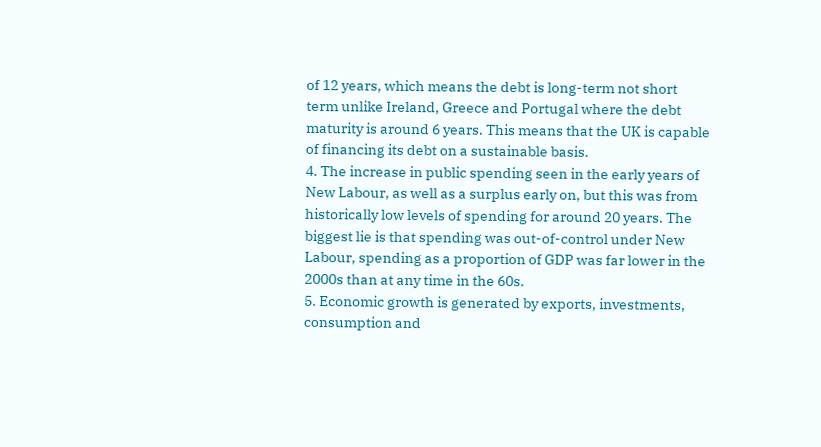of 12 years, which means the debt is long-term not short term unlike Ireland, Greece and Portugal where the debt maturity is around 6 years. This means that the UK is capable of financing its debt on a sustainable basis.
4. The increase in public spending seen in the early years of New Labour, as well as a surplus early on, but this was from historically low levels of spending for around 20 years. The biggest lie is that spending was out-of-control under New Labour, spending as a proportion of GDP was far lower in the 2000s than at any time in the 60s.
5. Economic growth is generated by exports, investments, consumption and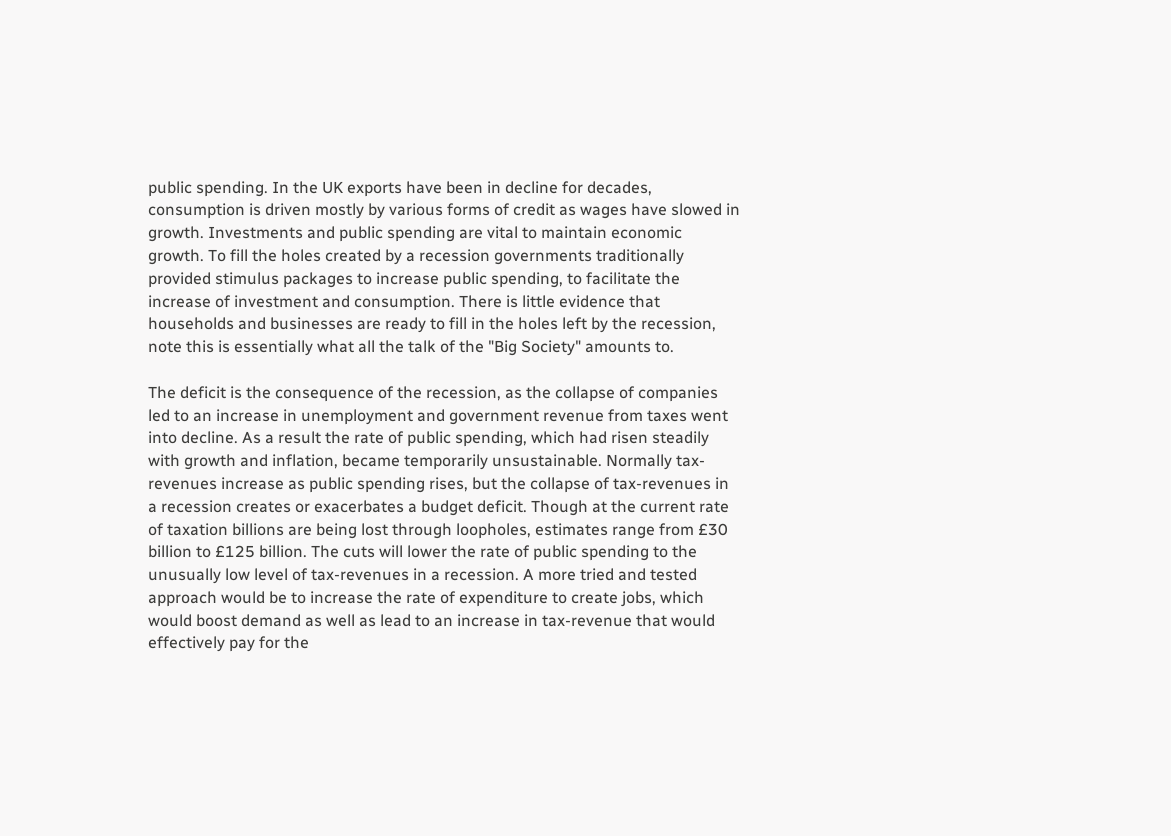public spending. In the UK exports have been in decline for decades, consumption is driven mostly by various forms of credit as wages have slowed in growth. Investments and public spending are vital to maintain economic growth. To fill the holes created by a recession governments traditionally provided stimulus packages to increase public spending, to facilitate the increase of investment and consumption. There is little evidence that households and businesses are ready to fill in the holes left by the recession, note this is essentially what all the talk of the "Big Society" amounts to.

The deficit is the consequence of the recession, as the collapse of companies led to an increase in unemployment and government revenue from taxes went into decline. As a result the rate of public spending, which had risen steadily with growth and inflation, became temporarily unsustainable. Normally tax-revenues increase as public spending rises, but the collapse of tax-revenues in a recession creates or exacerbates a budget deficit. Though at the current rate of taxation billions are being lost through loopholes, estimates range from £30 billion to £125 billion. The cuts will lower the rate of public spending to the unusually low level of tax-revenues in a recession. A more tried and tested approach would be to increase the rate of expenditure to create jobs, which would boost demand as well as lead to an increase in tax-revenue that would effectively pay for the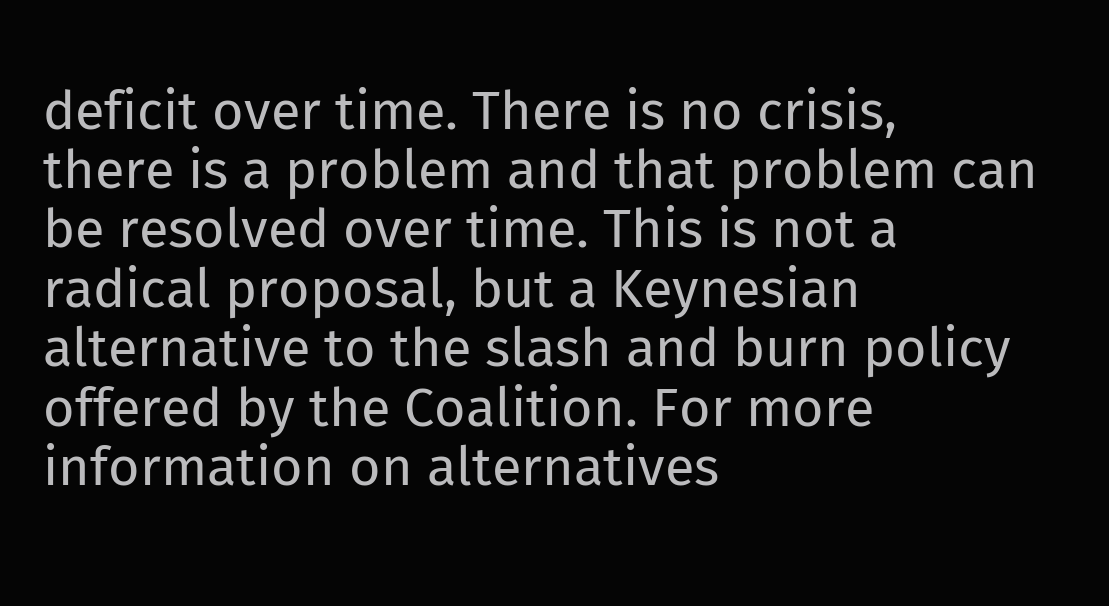deficit over time. There is no crisis, there is a problem and that problem can be resolved over time. This is not a radical proposal, but a Keynesian alternative to the slash and burn policy offered by the Coalition. For more information on alternatives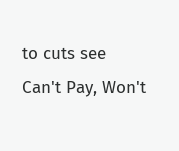to cuts see Can't Pay, Won't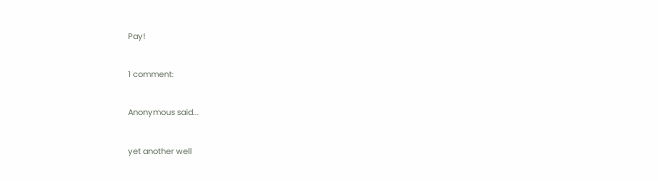Pay!

1 comment:

Anonymous said...

yet another well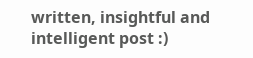written, insightful and intelligent post :)